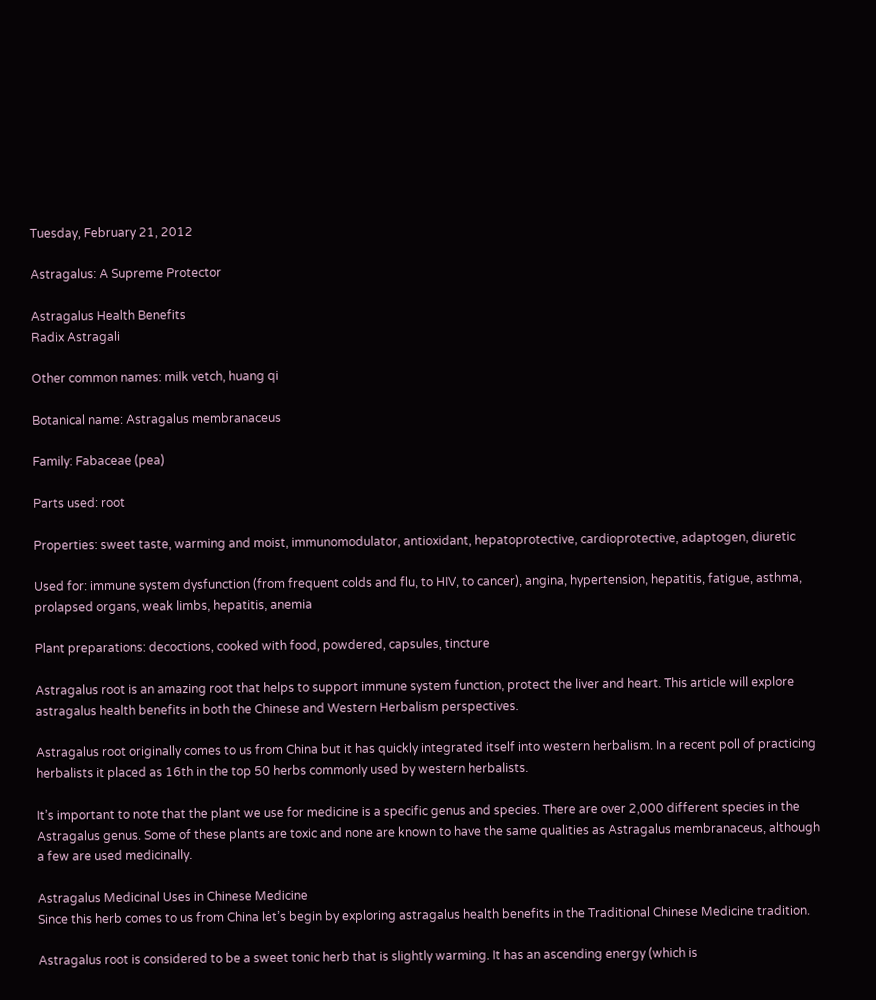Tuesday, February 21, 2012

Astragalus: A Supreme Protector

Astragalus Health Benefits
Radix Astragali

Other common names: milk vetch, huang qi

Botanical name: Astragalus membranaceus

Family: Fabaceae (pea)

Parts used: root

Properties: sweet taste, warming and moist, immunomodulator, antioxidant, hepatoprotective, cardioprotective, adaptogen, diuretic

Used for: immune system dysfunction (from frequent colds and flu, to HIV, to cancer), angina, hypertension, hepatitis, fatigue, asthma, prolapsed organs, weak limbs, hepatitis, anemia

Plant preparations: decoctions, cooked with food, powdered, capsules, tincture

Astragalus root is an amazing root that helps to support immune system function, protect the liver and heart. This article will explore astragalus health benefits in both the Chinese and Western Herbalism perspectives.

Astragalus root originally comes to us from China but it has quickly integrated itself into western herbalism. In a recent poll of practicing herbalists it placed as 16th in the top 50 herbs commonly used by western herbalists.

It’s important to note that the plant we use for medicine is a specific genus and species. There are over 2,000 different species in the Astragalus genus. Some of these plants are toxic and none are known to have the same qualities as Astragalus membranaceus, although a few are used medicinally.

Astragalus Medicinal Uses in Chinese Medicine
Since this herb comes to us from China let’s begin by exploring astragalus health benefits in the Traditional Chinese Medicine tradition.

Astragalus root is considered to be a sweet tonic herb that is slightly warming. It has an ascending energy (which is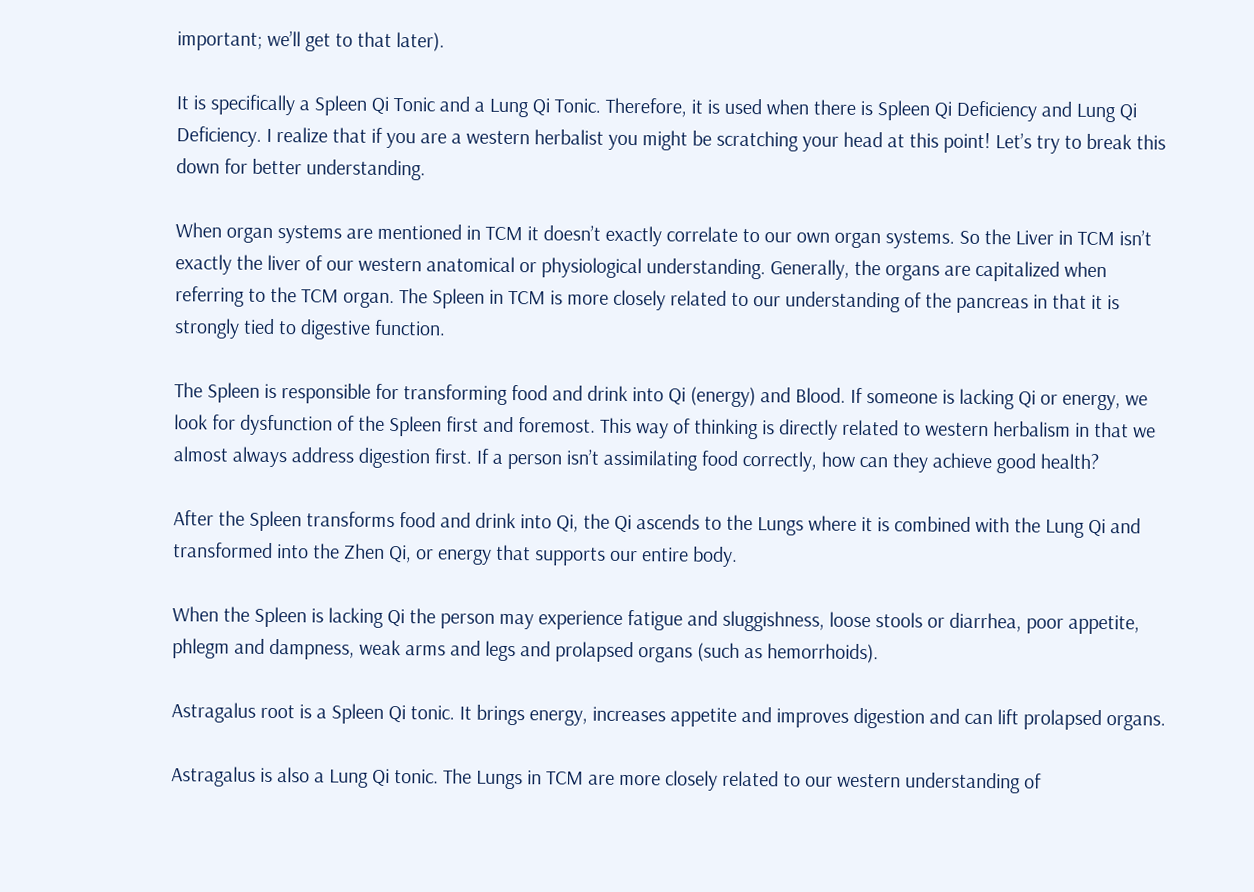important; we’ll get to that later).

It is specifically a Spleen Qi Tonic and a Lung Qi Tonic. Therefore, it is used when there is Spleen Qi Deficiency and Lung Qi Deficiency. I realize that if you are a western herbalist you might be scratching your head at this point! Let’s try to break this down for better understanding.

When organ systems are mentioned in TCM it doesn’t exactly correlate to our own organ systems. So the Liver in TCM isn’t exactly the liver of our western anatomical or physiological understanding. Generally, the organs are capitalized when referring to the TCM organ. The Spleen in TCM is more closely related to our understanding of the pancreas in that it is strongly tied to digestive function.

The Spleen is responsible for transforming food and drink into Qi (energy) and Blood. If someone is lacking Qi or energy, we look for dysfunction of the Spleen first and foremost. This way of thinking is directly related to western herbalism in that we almost always address digestion first. If a person isn’t assimilating food correctly, how can they achieve good health?

After the Spleen transforms food and drink into Qi, the Qi ascends to the Lungs where it is combined with the Lung Qi and transformed into the Zhen Qi, or energy that supports our entire body.

When the Spleen is lacking Qi the person may experience fatigue and sluggishness, loose stools or diarrhea, poor appetite, phlegm and dampness, weak arms and legs and prolapsed organs (such as hemorrhoids).

Astragalus root is a Spleen Qi tonic. It brings energy, increases appetite and improves digestion and can lift prolapsed organs.

Astragalus is also a Lung Qi tonic. The Lungs in TCM are more closely related to our western understanding of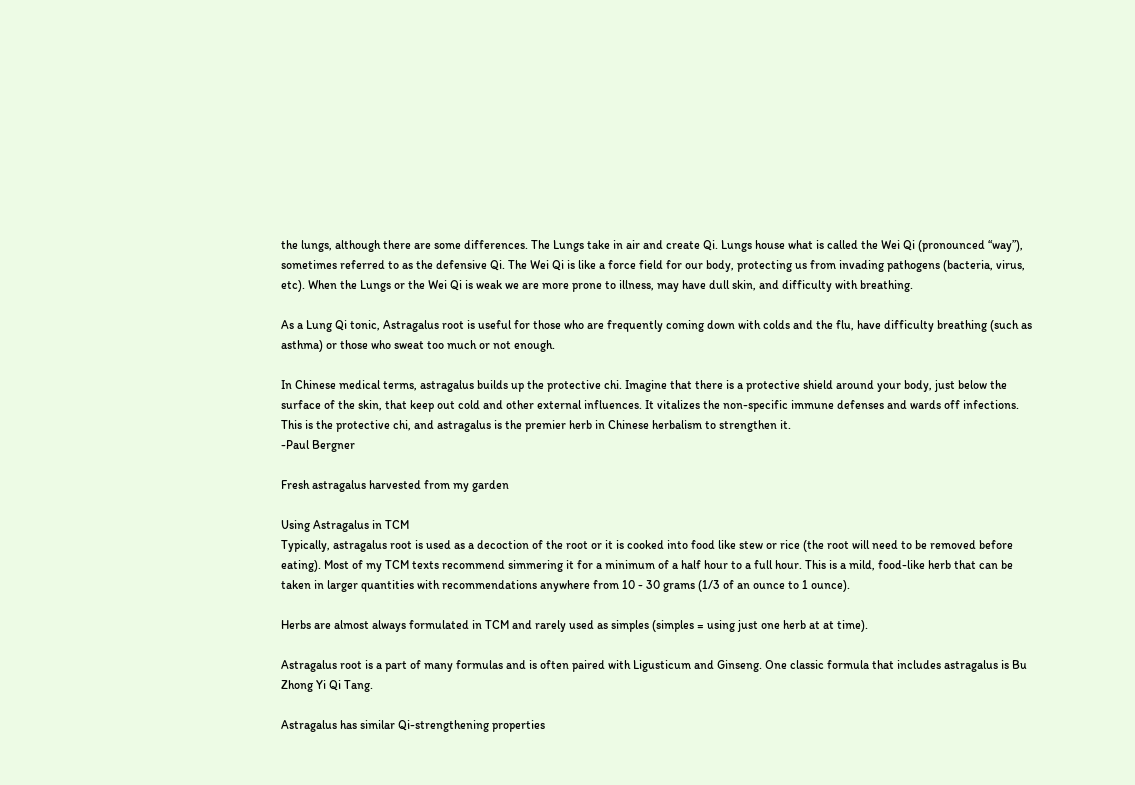the lungs, although there are some differences. The Lungs take in air and create Qi. Lungs house what is called the Wei Qi (pronounced “way”), sometimes referred to as the defensive Qi. The Wei Qi is like a force field for our body, protecting us from invading pathogens (bacteria, virus, etc). When the Lungs or the Wei Qi is weak we are more prone to illness, may have dull skin, and difficulty with breathing.

As a Lung Qi tonic, Astragalus root is useful for those who are frequently coming down with colds and the flu, have difficulty breathing (such as asthma) or those who sweat too much or not enough.

In Chinese medical terms, astragalus builds up the protective chi. Imagine that there is a protective shield around your body, just below the surface of the skin, that keep out cold and other external influences. It vitalizes the non-specific immune defenses and wards off infections. This is the protective chi, and astragalus is the premier herb in Chinese herbalism to strengthen it.
-Paul Bergner

Fresh astragalus harvested from my garden

Using Astragalus in TCM
Typically, astragalus root is used as a decoction of the root or it is cooked into food like stew or rice (the root will need to be removed before eating). Most of my TCM texts recommend simmering it for a minimum of a half hour to a full hour. This is a mild, food-like herb that can be taken in larger quantities with recommendations anywhere from 10 - 30 grams (1/3 of an ounce to 1 ounce).

Herbs are almost always formulated in TCM and rarely used as simples (simples = using just one herb at at time).

Astragalus root is a part of many formulas and is often paired with Ligusticum and Ginseng. One classic formula that includes astragalus is Bu Zhong Yi Qi Tang.

Astragalus has similar Qi-strengthening properties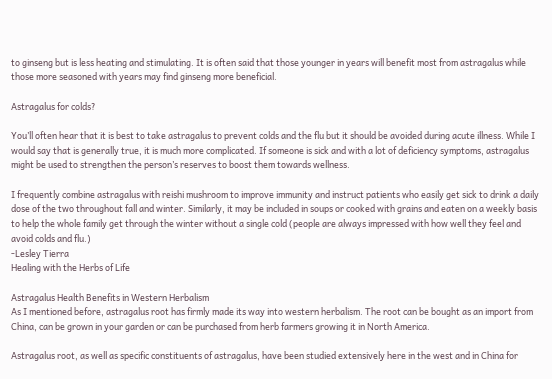to ginseng but is less heating and stimulating. It is often said that those younger in years will benefit most from astragalus while those more seasoned with years may find ginseng more beneficial.

Astragalus for colds?

You’ll often hear that it is best to take astragalus to prevent colds and the flu but it should be avoided during acute illness. While I would say that is generally true, it is much more complicated. If someone is sick and with a lot of deficiency symptoms, astragalus might be used to strengthen the person’s reserves to boost them towards wellness.

I frequently combine astragalus with reishi mushroom to improve immunity and instruct patients who easily get sick to drink a daily dose of the two throughout fall and winter. Similarly, it may be included in soups or cooked with grains and eaten on a weekly basis to help the whole family get through the winter without a single cold (people are always impressed with how well they feel and avoid colds and flu.)
-Lesley Tierra
Healing with the Herbs of Life

Astragalus Health Benefits in Western Herbalism
As I mentioned before, astragalus root has firmly made its way into western herbalism. The root can be bought as an import from China, can be grown in your garden or can be purchased from herb farmers growing it in North America.

Astragalus root, as well as specific constituents of astragalus, have been studied extensively here in the west and in China for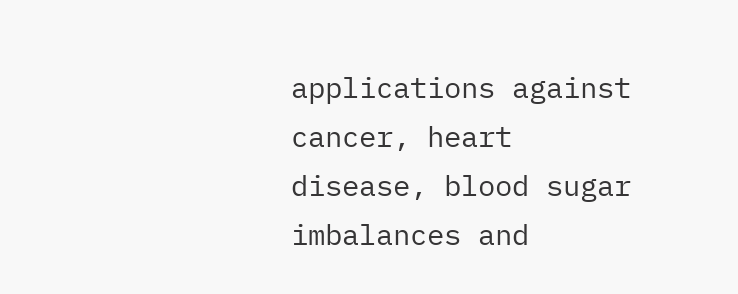applications against cancer, heart disease, blood sugar imbalances and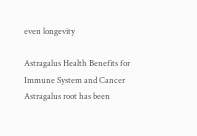even longevity

Astragalus Health Benefits for Immune System and Cancer
Astragalus root has been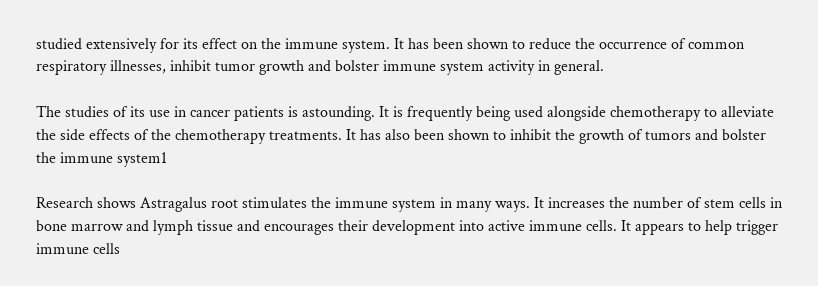studied extensively for its effect on the immune system. It has been shown to reduce the occurrence of common respiratory illnesses, inhibit tumor growth and bolster immune system activity in general.

The studies of its use in cancer patients is astounding. It is frequently being used alongside chemotherapy to alleviate the side effects of the chemotherapy treatments. It has also been shown to inhibit the growth of tumors and bolster the immune system1

Research shows Astragalus root stimulates the immune system in many ways. It increases the number of stem cells in bone marrow and lymph tissue and encourages their development into active immune cells. It appears to help trigger immune cells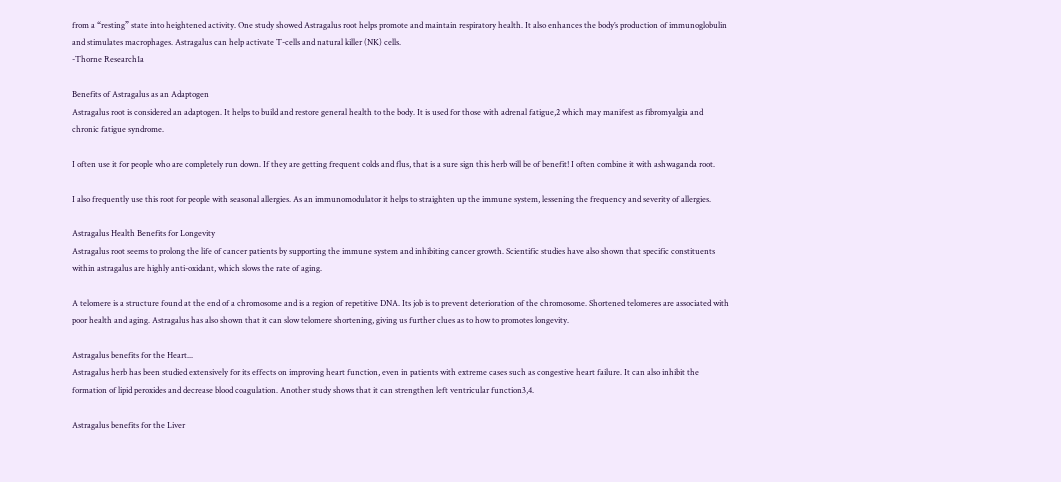from a “resting” state into heightened activity. One study showed Astragalus root helps promote and maintain respiratory health. It also enhances the body’s production of immunoglobulin and stimulates macrophages. Astragalus can help activate T-cells and natural killer (NK) cells.
-Thorne Research1a

Benefits of Astragalus as an Adaptogen
Astragalus root is considered an adaptogen. It helps to build and restore general health to the body. It is used for those with adrenal fatigue,2 which may manifest as fibromyalgia and chronic fatigue syndrome.

I often use it for people who are completely run down. If they are getting frequent colds and flus, that is a sure sign this herb will be of benefit! I often combine it with ashwaganda root.

I also frequently use this root for people with seasonal allergies. As an immunomodulator it helps to straighten up the immune system, lessening the frequency and severity of allergies.

Astragalus Health Benefits for Longevity
Astragalus root seems to prolong the life of cancer patients by supporting the immune system and inhibiting cancer growth. Scientific studies have also shown that specific constituents within astragalus are highly anti-oxidant, which slows the rate of aging.

A telomere is a structure found at the end of a chromosome and is a region of repetitive DNA. Its job is to prevent deterioration of the chromosome. Shortened telomeres are associated with poor health and aging. Astragalus has also shown that it can slow telomere shortening, giving us further clues as to how to promotes longevity.

Astragalus benefits for the Heart...
Astragalus herb has been studied extensively for its effects on improving heart function, even in patients with extreme cases such as congestive heart failure. It can also inhibit the formation of lipid peroxides and decrease blood coagulation. Another study shows that it can strengthen left ventricular function3,4.

Astragalus benefits for the Liver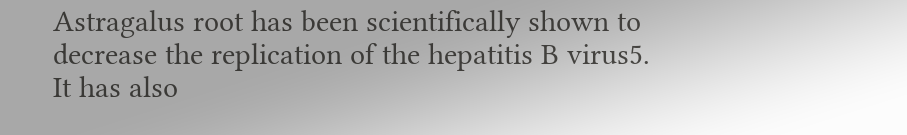Astragalus root has been scientifically shown to decrease the replication of the hepatitis B virus5. It has also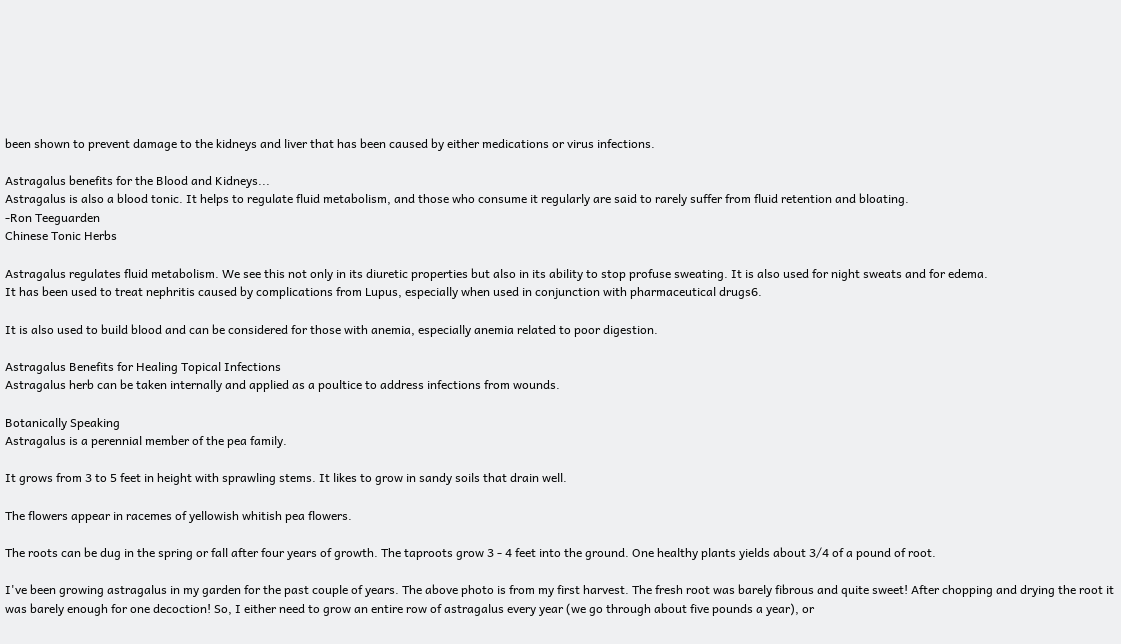been shown to prevent damage to the kidneys and liver that has been caused by either medications or virus infections.

Astragalus benefits for the Blood and Kidneys...
Astragalus is also a blood tonic. It helps to regulate fluid metabolism, and those who consume it regularly are said to rarely suffer from fluid retention and bloating.
-Ron Teeguarden
Chinese Tonic Herbs

Astragalus regulates fluid metabolism. We see this not only in its diuretic properties but also in its ability to stop profuse sweating. It is also used for night sweats and for edema.
It has been used to treat nephritis caused by complications from Lupus, especially when used in conjunction with pharmaceutical drugs6.

It is also used to build blood and can be considered for those with anemia, especially anemia related to poor digestion.

Astragalus Benefits for Healing Topical Infections
Astragalus herb can be taken internally and applied as a poultice to address infections from wounds.

Botanically Speaking
Astragalus is a perennial member of the pea family.

It grows from 3 to 5 feet in height with sprawling stems. It likes to grow in sandy soils that drain well.

The flowers appear in racemes of yellowish whitish pea flowers.

The roots can be dug in the spring or fall after four years of growth. The taproots grow 3 - 4 feet into the ground. One healthy plants yields about 3/4 of a pound of root.

I've been growing astragalus in my garden for the past couple of years. The above photo is from my first harvest. The fresh root was barely fibrous and quite sweet! After chopping and drying the root it was barely enough for one decoction! So, I either need to grow an entire row of astragalus every year (we go through about five pounds a year), or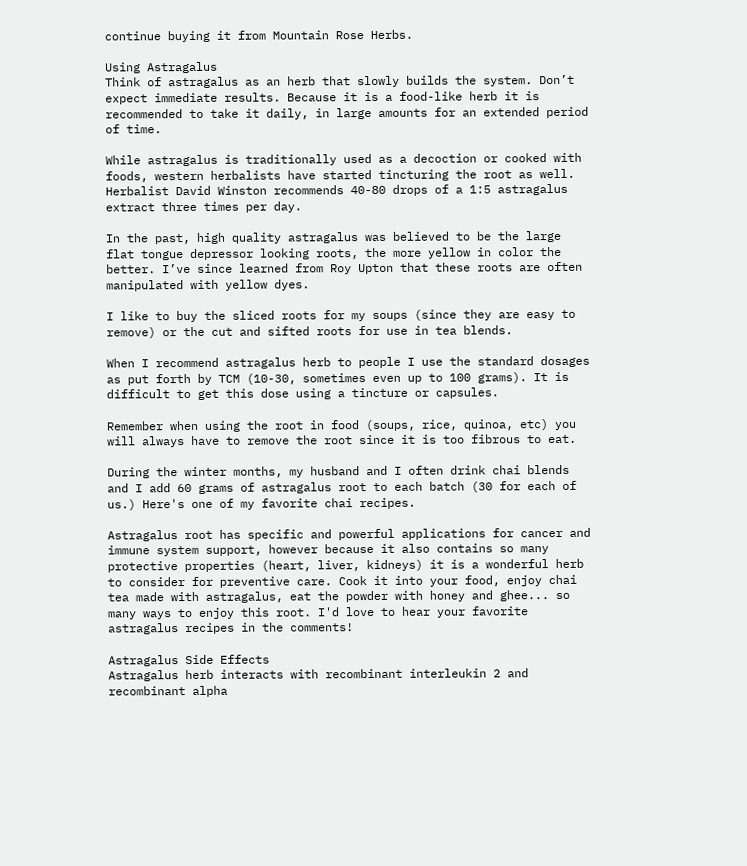continue buying it from Mountain Rose Herbs.

Using Astragalus
Think of astragalus as an herb that slowly builds the system. Don’t expect immediate results. Because it is a food-like herb it is recommended to take it daily, in large amounts for an extended period of time.

While astragalus is traditionally used as a decoction or cooked with foods, western herbalists have started tincturing the root as well. Herbalist David Winston recommends 40-80 drops of a 1:5 astragalus extract three times per day.

In the past, high quality astragalus was believed to be the large flat tongue depressor looking roots, the more yellow in color the better. I’ve since learned from Roy Upton that these roots are often manipulated with yellow dyes.

I like to buy the sliced roots for my soups (since they are easy to remove) or the cut and sifted roots for use in tea blends.

When I recommend astragalus herb to people I use the standard dosages as put forth by TCM (10-30, sometimes even up to 100 grams). It is difficult to get this dose using a tincture or capsules.

Remember when using the root in food (soups, rice, quinoa, etc) you will always have to remove the root since it is too fibrous to eat.

During the winter months, my husband and I often drink chai blends and I add 60 grams of astragalus root to each batch (30 for each of us.) Here's one of my favorite chai recipes.

Astragalus root has specific and powerful applications for cancer and immune system support, however because it also contains so many protective properties (heart, liver, kidneys) it is a wonderful herb to consider for preventive care. Cook it into your food, enjoy chai tea made with astragalus, eat the powder with honey and ghee... so many ways to enjoy this root. I'd love to hear your favorite astragalus recipes in the comments!

Astragalus Side Effects
Astragalus herb interacts with recombinant interleukin 2 and recombinant alpha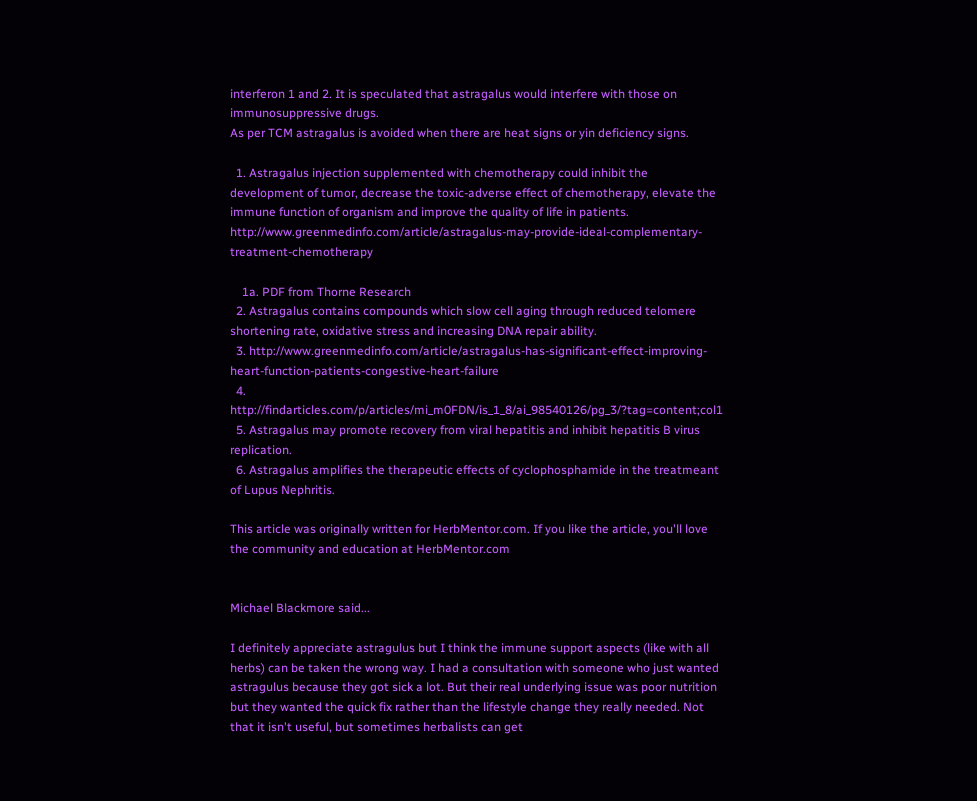interferon 1 and 2. It is speculated that astragalus would interfere with those on immunosuppressive drugs.
As per TCM astragalus is avoided when there are heat signs or yin deficiency signs.

  1. Astragalus injection supplemented with chemotherapy could inhibit the development of tumor, decrease the toxic-adverse effect of chemotherapy, elevate the immune function of organism and improve the quality of life in patients. http://www.greenmedinfo.com/article/astragalus-may-provide-ideal-complementary-treatment-chemotherapy

    1a. PDF from Thorne Research
  2. Astragalus contains compounds which slow cell aging through reduced telomere shortening rate, oxidative stress and increasing DNA repair ability.
  3. http://www.greenmedinfo.com/article/astragalus-has-significant-effect-improving-heart-function-patients-congestive-heart-failure
  4. http://findarticles.com/p/articles/mi_m0FDN/is_1_8/ai_98540126/pg_3/?tag=content;col1
  5. Astragalus may promote recovery from viral hepatitis and inhibit hepatitis B virus replication.
  6. Astragalus amplifies the therapeutic effects of cyclophosphamide in the treatmeant of Lupus Nephritis.

This article was originally written for HerbMentor.com. If you like the article, you'll love the community and education at HerbMentor.com


Michael Blackmore said...

I definitely appreciate astragulus but I think the immune support aspects (like with all herbs) can be taken the wrong way. I had a consultation with someone who just wanted astragulus because they got sick a lot. But their real underlying issue was poor nutrition but they wanted the quick fix rather than the lifestyle change they really needed. Not that it isn't useful, but sometimes herbalists can get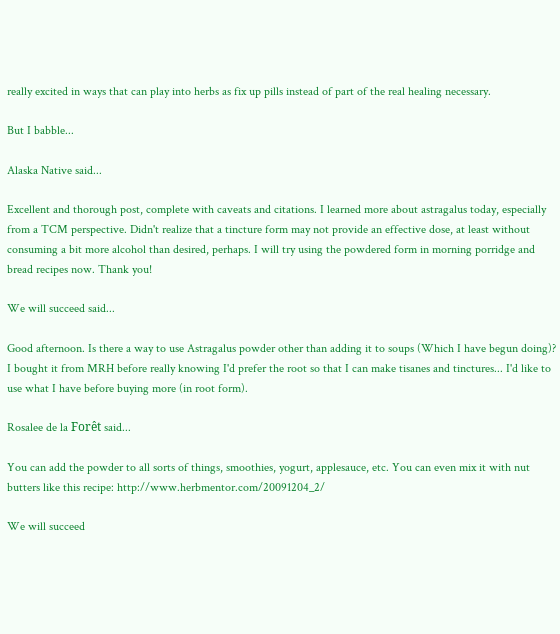really excited in ways that can play into herbs as fix up pills instead of part of the real healing necessary.

But I babble...

Alaska Native said...

Excellent and thorough post, complete with caveats and citations. I learned more about astragalus today, especially from a TCM perspective. Didn't realize that a tincture form may not provide an effective dose, at least without consuming a bit more alcohol than desired, perhaps. I will try using the powdered form in morning porridge and bread recipes now. Thank you!

We will succeed said...

Good afternoon. Is there a way to use Astragalus powder other than adding it to soups (Which I have begun doing)? I bought it from MRH before really knowing I'd prefer the root so that I can make tisanes and tinctures... I'd like to use what I have before buying more (in root form).

Rosalee de la Forêt said...

You can add the powder to all sorts of things, smoothies, yogurt, applesauce, etc. You can even mix it with nut butters like this recipe: http://www.herbmentor.com/20091204_2/

We will succeed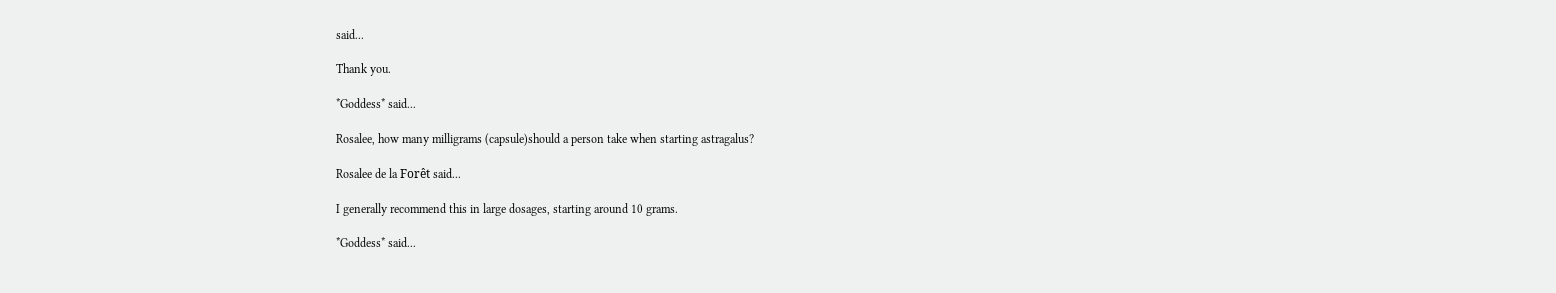said...

Thank you.

*Goddess* said...

Rosalee, how many milligrams (capsule)should a person take when starting astragalus?

Rosalee de la Forêt said...

I generally recommend this in large dosages, starting around 10 grams.

*Goddess* said...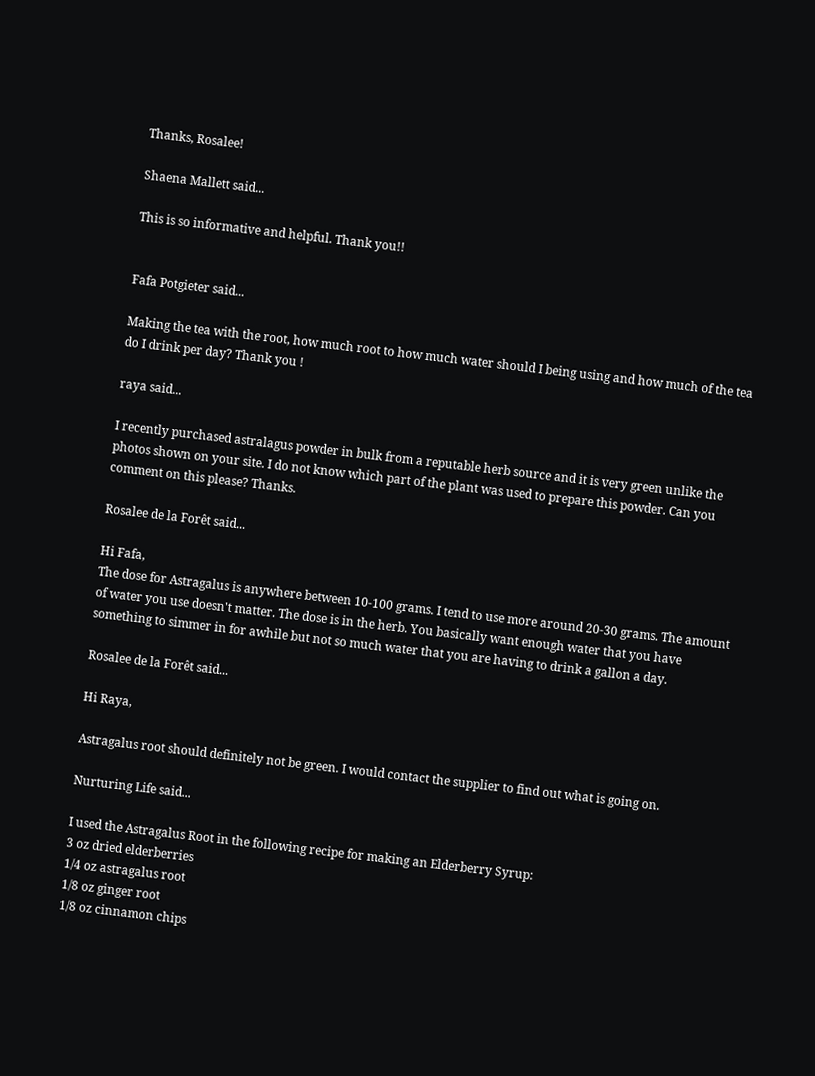Thanks, Rosalee!

Shaena Mallett said...

This is so informative and helpful. Thank you!!


Fafa Potgieter said...

Making the tea with the root, how much root to how much water should I being using and how much of the tea do I drink per day? Thank you !

raya said...

I recently purchased astralagus powder in bulk from a reputable herb source and it is very green unlike the photos shown on your site. I do not know which part of the plant was used to prepare this powder. Can you comment on this please? Thanks.

Rosalee de la Forêt said...

Hi Fafa,
The dose for Astragalus is anywhere between 10-100 grams. I tend to use more around 20-30 grams. The amount of water you use doesn't matter. The dose is in the herb. You basically want enough water that you have something to simmer in for awhile but not so much water that you are having to drink a gallon a day.

Rosalee de la Forêt said...

Hi Raya,

Astragalus root should definitely not be green. I would contact the supplier to find out what is going on.

Nurturing Life said...

I used the Astragalus Root in the following recipe for making an Elderberry Syrup:
3 oz dried elderberries
1/4 oz astragalus root
1/8 oz ginger root
1/8 oz cinnamon chips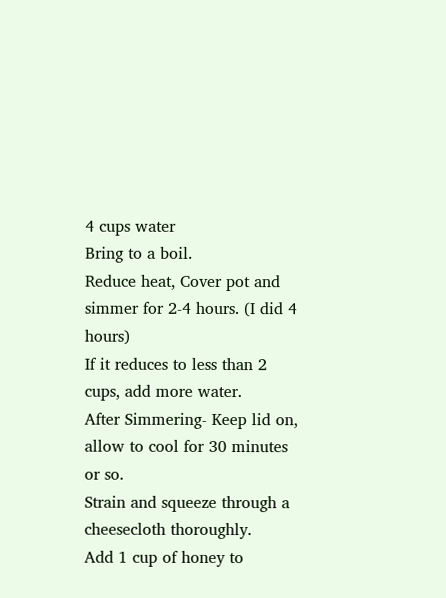4 cups water
Bring to a boil.
Reduce heat, Cover pot and simmer for 2-4 hours. (I did 4 hours)
If it reduces to less than 2 cups, add more water.
After Simmering- Keep lid on, allow to cool for 30 minutes or so.
Strain and squeeze through a cheesecloth thoroughly.
Add 1 cup of honey to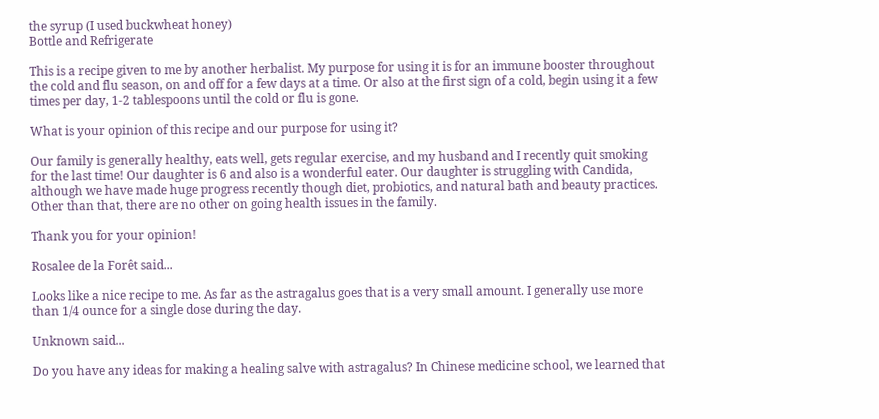the syrup (I used buckwheat honey)
Bottle and Refrigerate

This is a recipe given to me by another herbalist. My purpose for using it is for an immune booster throughout the cold and flu season, on and off for a few days at a time. Or also at the first sign of a cold, begin using it a few times per day, 1-2 tablespoons until the cold or flu is gone.

What is your opinion of this recipe and our purpose for using it?

Our family is generally healthy, eats well, gets regular exercise, and my husband and I recently quit smoking for the last time! Our daughter is 6 and also is a wonderful eater. Our daughter is struggling with Candida, although we have made huge progress recently though diet, probiotics, and natural bath and beauty practices. Other than that, there are no other on going health issues in the family.

Thank you for your opinion!

Rosalee de la Forêt said...

Looks like a nice recipe to me. As far as the astragalus goes that is a very small amount. I generally use more than 1/4 ounce for a single dose during the day.

Unknown said...

Do you have any ideas for making a healing salve with astragalus? In Chinese medicine school, we learned that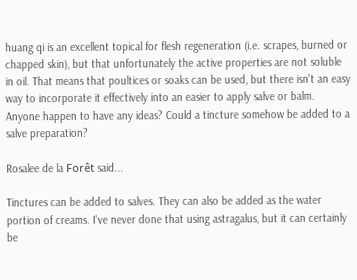huang qi is an excellent topical for flesh regeneration (i.e. scrapes, burned or chapped skin), but that unfortunately the active properties are not soluble in oil. That means that poultices or soaks can be used, but there isn't an easy way to incorporate it effectively into an easier to apply salve or balm. Anyone happen to have any ideas? Could a tincture somehow be added to a salve preparation?

Rosalee de la Forêt said...

Tinctures can be added to salves. They can also be added as the water portion of creams. I've never done that using astragalus, but it can certainly be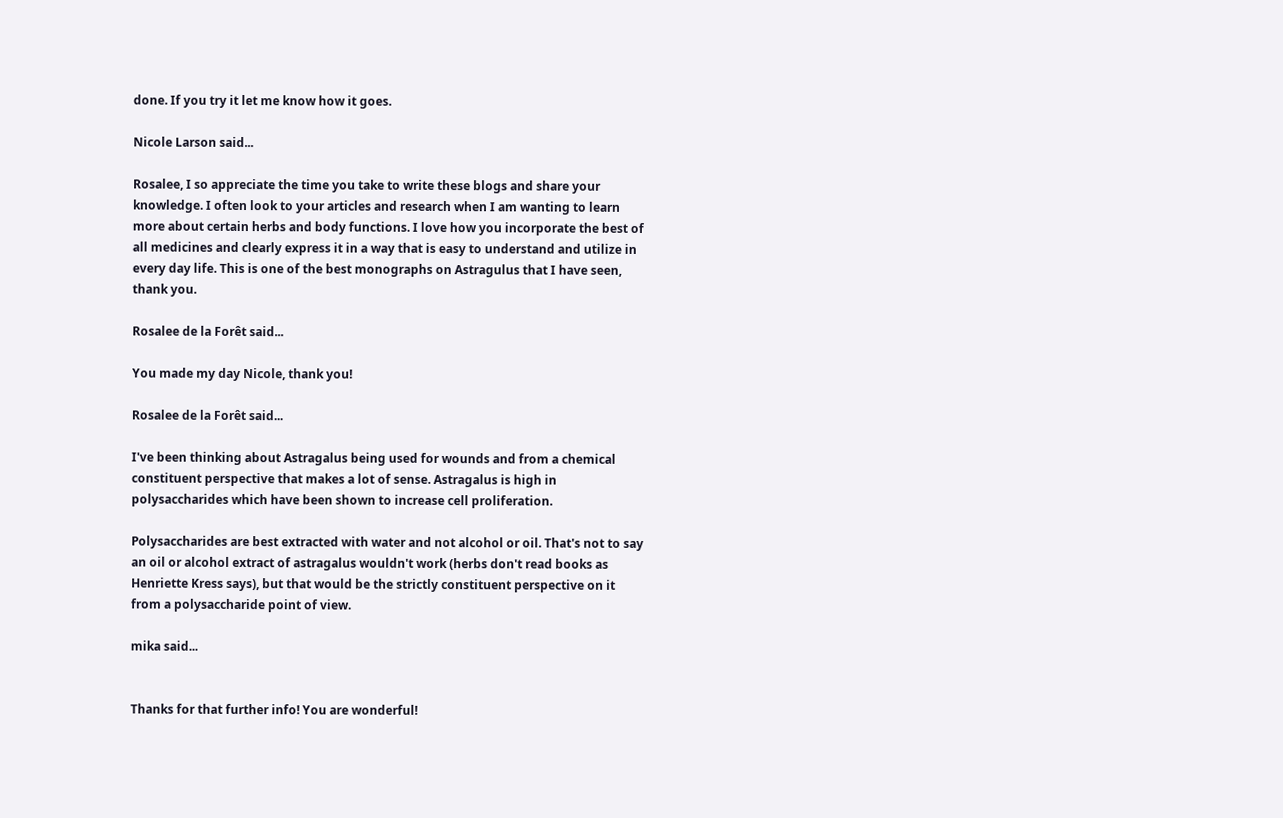done. If you try it let me know how it goes.

Nicole Larson said...

Rosalee, I so appreciate the time you take to write these blogs and share your knowledge. I often look to your articles and research when I am wanting to learn more about certain herbs and body functions. I love how you incorporate the best of all medicines and clearly express it in a way that is easy to understand and utilize in every day life. This is one of the best monographs on Astragulus that I have seen, thank you.

Rosalee de la Forêt said...

You made my day Nicole, thank you!

Rosalee de la Forêt said...

I've been thinking about Astragalus being used for wounds and from a chemical constituent perspective that makes a lot of sense. Astragalus is high in polysaccharides which have been shown to increase cell proliferation.

Polysaccharides are best extracted with water and not alcohol or oil. That's not to say an oil or alcohol extract of astragalus wouldn't work (herbs don't read books as Henriette Kress says), but that would be the strictly constituent perspective on it from a polysaccharide point of view.

mika said...


Thanks for that further info! You are wonderful!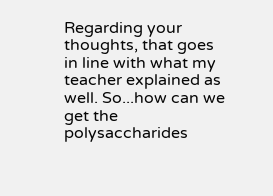Regarding your thoughts, that goes in line with what my teacher explained as well. So...how can we get the polysaccharides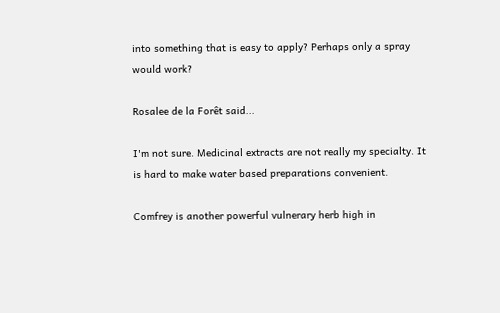into something that is easy to apply? Perhaps only a spray would work?

Rosalee de la Forêt said...

I'm not sure. Medicinal extracts are not really my specialty. It is hard to make water based preparations convenient.

Comfrey is another powerful vulnerary herb high in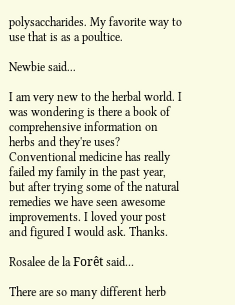polysaccharides. My favorite way to use that is as a poultice.

Newbie said...

I am very new to the herbal world. I was wondering is there a book of comprehensive information on herbs and they're uses? Conventional medicine has really failed my family in the past year, but after trying some of the natural remedies we have seen awesome improvements. I loved your post and figured I would ask. Thanks.

Rosalee de la Forêt said...

There are so many different herb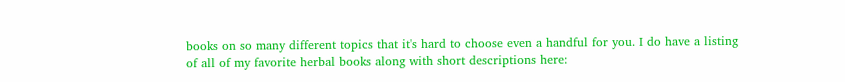books on so many different topics that it's hard to choose even a handful for you. I do have a listing of all of my favorite herbal books along with short descriptions here: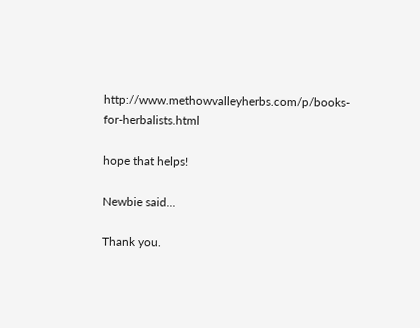http://www.methowvalleyherbs.com/p/books-for-herbalists.html

hope that helps!

Newbie said...

Thank you.